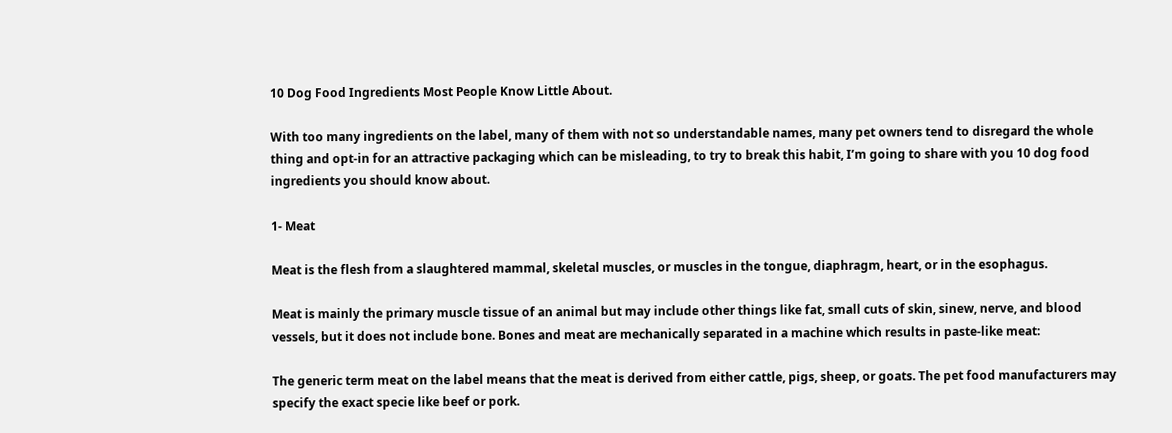10 Dog Food Ingredients Most People Know Little About.

With too many ingredients on the label, many of them with not so understandable names, many pet owners tend to disregard the whole thing and opt-in for an attractive packaging which can be misleading, to try to break this habit, I’m going to share with you 10 dog food ingredients you should know about.

1- Meat

Meat is the flesh from a slaughtered mammal, skeletal muscles, or muscles in the tongue, diaphragm, heart, or in the esophagus.

Meat is mainly the primary muscle tissue of an animal but may include other things like fat, small cuts of skin, sinew, nerve, and blood vessels, but it does not include bone. Bones and meat are mechanically separated in a machine which results in paste-like meat:

The generic term meat on the label means that the meat is derived from either cattle, pigs, sheep, or goats. The pet food manufacturers may specify the exact specie like beef or pork.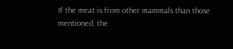If the meat is from other mammals than those mentioned, the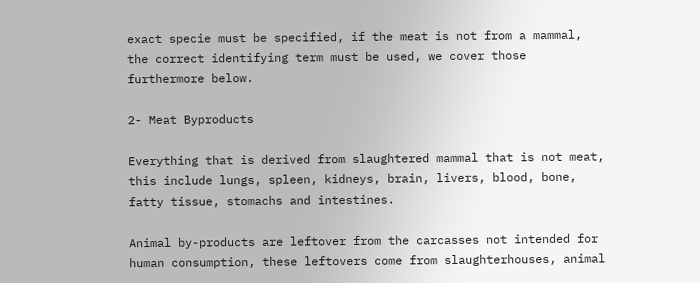exact specie must be specified, if the meat is not from a mammal, the correct identifying term must be used, we cover those furthermore below.

2- Meat Byproducts

Everything that is derived from slaughtered mammal that is not meat, this include lungs, spleen, kidneys, brain, livers, blood, bone, fatty tissue, stomachs and intestines.

Animal by-products are leftover from the carcasses not intended for human consumption, these leftovers come from slaughterhouses, animal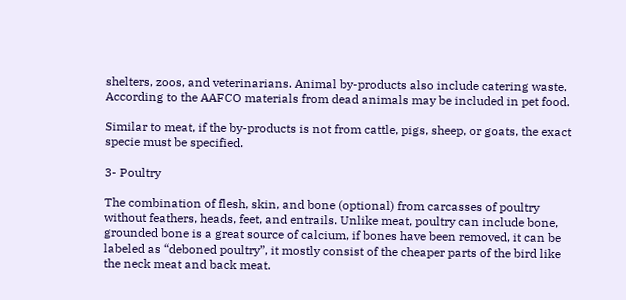shelters, zoos, and veterinarians. Animal by-products also include catering waste. According to the AAFCO materials from dead animals may be included in pet food.

Similar to meat, if the by-products is not from cattle, pigs, sheep, or goats, the exact specie must be specified.

3- Poultry

The combination of flesh, skin, and bone (optional) from carcasses of poultry without feathers, heads, feet, and entrails. Unlike meat, poultry can include bone, grounded bone is a great source of calcium, if bones have been removed, it can be labeled as “deboned poultry”, it mostly consist of the cheaper parts of the bird like the neck meat and back meat.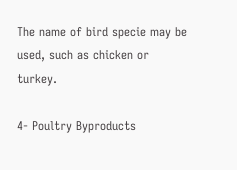The name of bird specie may be used, such as chicken or turkey.

4- Poultry Byproducts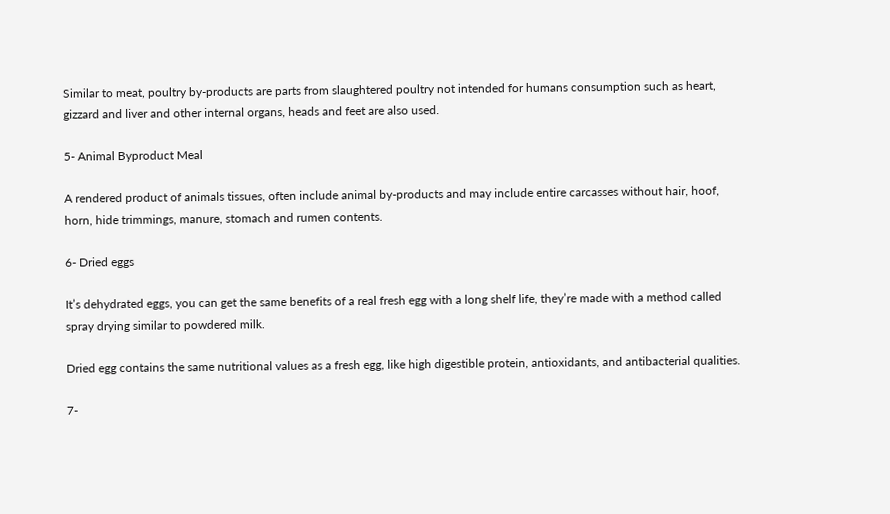Similar to meat, poultry by-products are parts from slaughtered poultry not intended for humans consumption such as heart, gizzard and liver and other internal organs, heads and feet are also used.

5- Animal Byproduct Meal

A rendered product of animals tissues, often include animal by-products and may include entire carcasses without hair, hoof, horn, hide trimmings, manure, stomach and rumen contents.

6- Dried eggs

It’s dehydrated eggs, you can get the same benefits of a real fresh egg with a long shelf life, they’re made with a method called spray drying similar to powdered milk.

Dried egg contains the same nutritional values as a fresh egg, like high digestible protein, antioxidants, and antibacterial qualities.

7-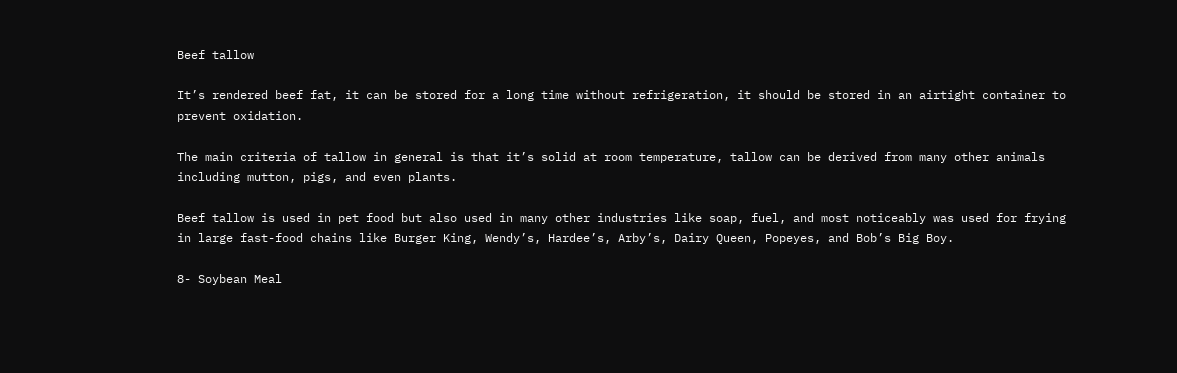Beef tallow

It’s rendered beef fat, it can be stored for a long time without refrigeration, it should be stored in an airtight container to prevent oxidation.

The main criteria of tallow in general is that it’s solid at room temperature, tallow can be derived from many other animals including mutton, pigs, and even plants.

Beef tallow is used in pet food but also used in many other industries like soap, fuel, and most noticeably was used for frying in large fast-food chains like Burger King, Wendy’s, Hardee’s, Arby’s, Dairy Queen, Popeyes, and Bob’s Big Boy.

8- Soybean Meal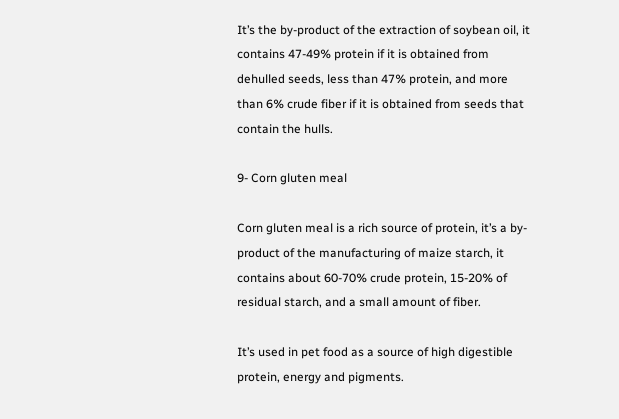It’s the by-product of the extraction of soybean oil, it contains 47-49% protein if it is obtained from dehulled seeds, less than 47% protein, and more than 6% crude fiber if it is obtained from seeds that contain the hulls.

9- Corn gluten meal

Corn gluten meal is a rich source of protein, it’s a by-product of the manufacturing of maize starch, it contains about 60-70% crude protein, 15-20% of residual starch, and a small amount of fiber.

It’s used in pet food as a source of high digestible protein, energy and pigments.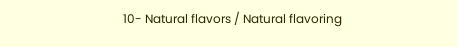10- Natural flavors / Natural flavoring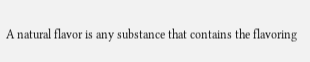A natural flavor is any substance that contains the flavoring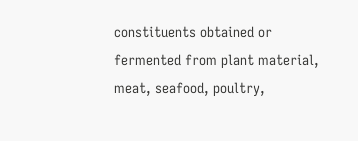constituents obtained or fermented from plant material, meat, seafood, poultry,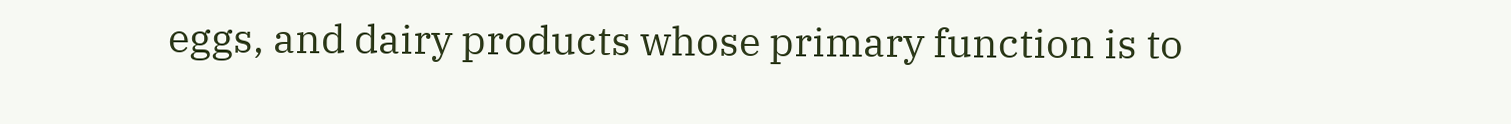eggs, and dairy products whose primary function is to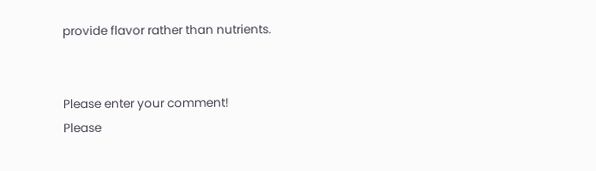provide flavor rather than nutrients.


Please enter your comment!
Please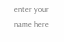enter your name here